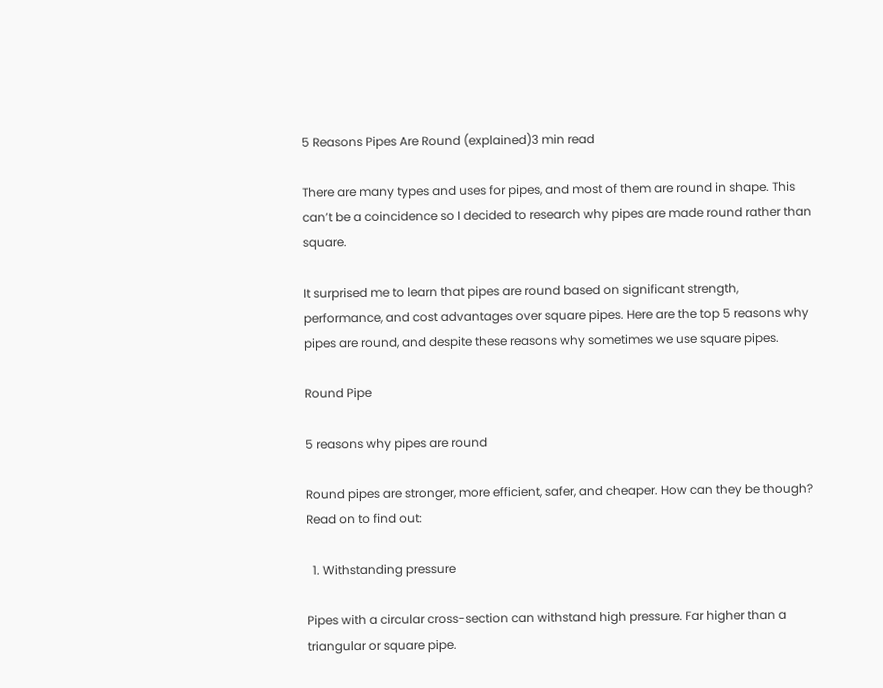5 Reasons Pipes Are Round (explained)3 min read

There are many types and uses for pipes, and most of them are round in shape. This can’t be a coincidence so I decided to research why pipes are made round rather than square.

It surprised me to learn that pipes are round based on significant strength, performance, and cost advantages over square pipes. Here are the top 5 reasons why pipes are round, and despite these reasons why sometimes we use square pipes.

Round Pipe

5 reasons why pipes are round

Round pipes are stronger, more efficient, safer, and cheaper. How can they be though? Read on to find out:

  1. Withstanding pressure

Pipes with a circular cross-section can withstand high pressure. Far higher than a triangular or square pipe.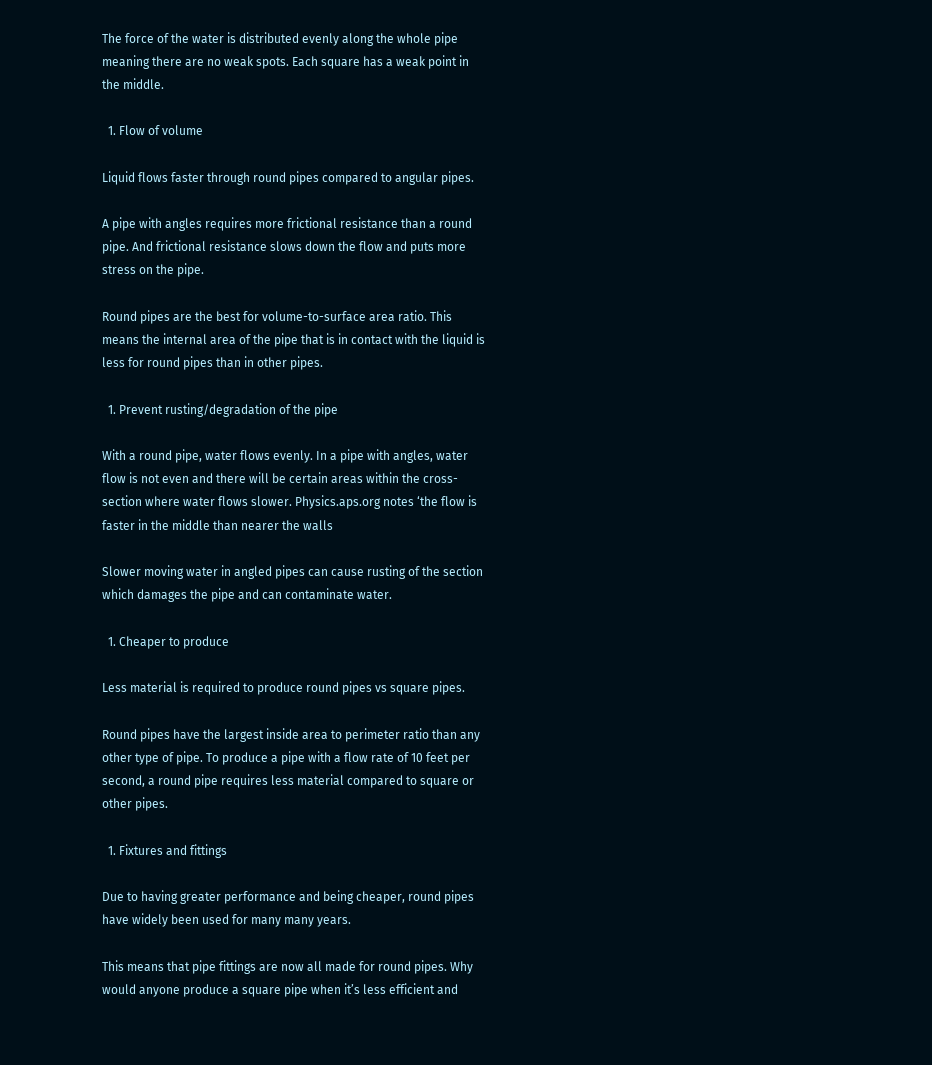The force of the water is distributed evenly along the whole pipe meaning there are no weak spots. Each square has a weak point in the middle.

  1. Flow of volume

Liquid flows faster through round pipes compared to angular pipes.

A pipe with angles requires more frictional resistance than a round pipe. And frictional resistance slows down the flow and puts more stress on the pipe.

Round pipes are the best for volume-to-surface area ratio. This means the internal area of the pipe that is in contact with the liquid is less for round pipes than in other pipes.

  1. Prevent rusting/degradation of the pipe

With a round pipe, water flows evenly. In a pipe with angles, water flow is not even and there will be certain areas within the cross-section where water flows slower. Physics.aps.org notes ‘the flow is faster in the middle than nearer the walls

Slower moving water in angled pipes can cause rusting of the section which damages the pipe and can contaminate water.

  1. Cheaper to produce

Less material is required to produce round pipes vs square pipes.

Round pipes have the largest inside area to perimeter ratio than any other type of pipe. To produce a pipe with a flow rate of 10 feet per second, a round pipe requires less material compared to square or other pipes.

  1. Fixtures and fittings

Due to having greater performance and being cheaper, round pipes have widely been used for many many years.

This means that pipe fittings are now all made for round pipes. Why would anyone produce a square pipe when it’s less efficient and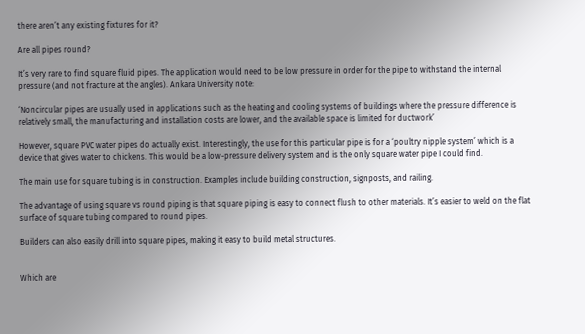there aren’t any existing fixtures for it?

Are all pipes round?

It’s very rare to find square fluid pipes. The application would need to be low pressure in order for the pipe to withstand the internal pressure (and not fracture at the angles). Ankara University note:

‘Noncircular pipes are usually used in applications such as the heating and cooling systems of buildings where the pressure difference is relatively small, the manufacturing and installation costs are lower, and the available space is limited for ductwork’

However, square PVC water pipes do actually exist. Interestingly, the use for this particular pipe is for a ‘poultry nipple system’ which is a device that gives water to chickens. This would be a low-pressure delivery system and is the only square water pipe I could find.

The main use for square tubing is in construction. Examples include building construction, signposts, and railing.

The advantage of using square vs round piping is that square piping is easy to connect flush to other materials. It’s easier to weld on the flat surface of square tubing compared to round pipes.

Builders can also easily drill into square pipes, making it easy to build metal structures.


Which are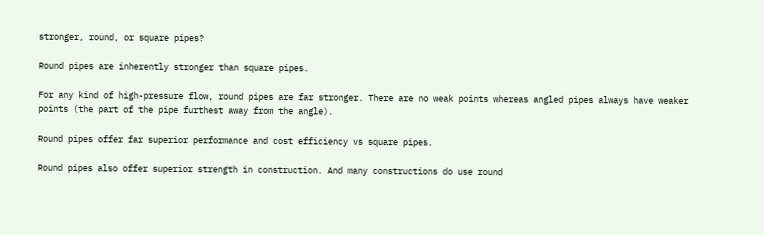stronger, round, or square pipes?

Round pipes are inherently stronger than square pipes.

For any kind of high-pressure flow, round pipes are far stronger. There are no weak points whereas angled pipes always have weaker points (the part of the pipe furthest away from the angle).

Round pipes offer far superior performance and cost efficiency vs square pipes.

Round pipes also offer superior strength in construction. And many constructions do use round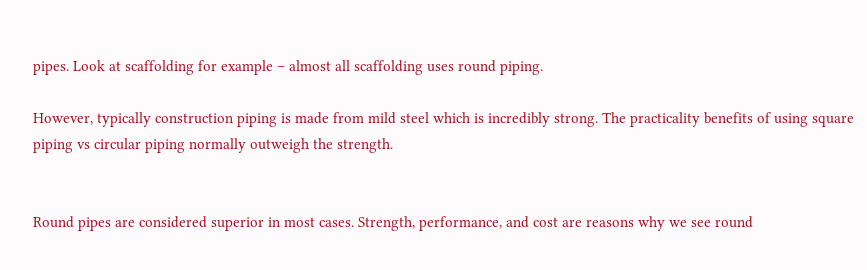pipes. Look at scaffolding for example – almost all scaffolding uses round piping.

However, typically construction piping is made from mild steel which is incredibly strong. The practicality benefits of using square piping vs circular piping normally outweigh the strength.


Round pipes are considered superior in most cases. Strength, performance, and cost are reasons why we see round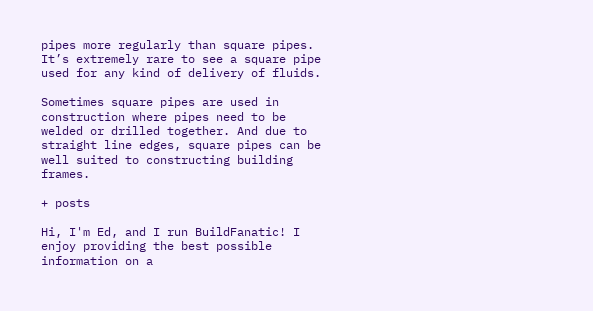pipes more regularly than square pipes. It’s extremely rare to see a square pipe used for any kind of delivery of fluids.

Sometimes square pipes are used in construction where pipes need to be welded or drilled together. And due to straight line edges, square pipes can be well suited to constructing building frames.

+ posts

Hi, I'm Ed, and I run BuildFanatic! I enjoy providing the best possible information on a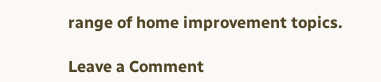range of home improvement topics.

Leave a Comment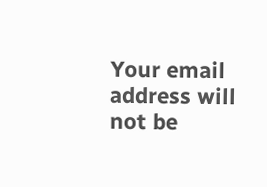Your email address will not be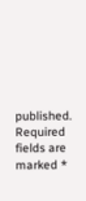published. Required fields are marked *